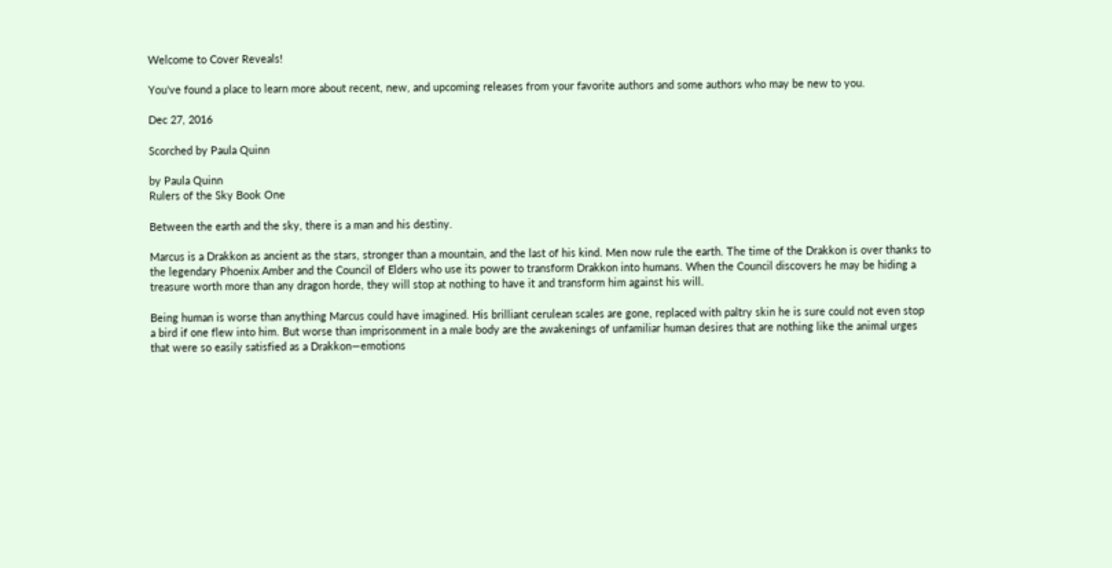Welcome to Cover Reveals!

You've found a place to learn more about recent, new, and upcoming releases from your favorite authors and some authors who may be new to you.

Dec 27, 2016

Scorched by Paula Quinn

by Paula Quinn
Rulers of the Sky Book One

Between the earth and the sky, there is a man and his destiny.

Marcus is a Drakkon as ancient as the stars, stronger than a mountain, and the last of his kind. Men now rule the earth. The time of the Drakkon is over thanks to the legendary Phoenix Amber and the Council of Elders who use its power to transform Drakkon into humans. When the Council discovers he may be hiding a treasure worth more than any dragon horde, they will stop at nothing to have it and transform him against his will.

Being human is worse than anything Marcus could have imagined. His brilliant cerulean scales are gone, replaced with paltry skin he is sure could not even stop a bird if one flew into him. But worse than imprisonment in a male body are the awakenings of unfamiliar human desires that are nothing like the animal urges that were so easily satisfied as a Drakkon—emotions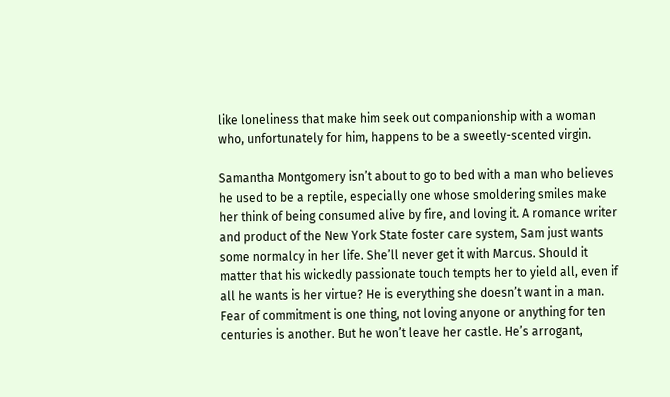like loneliness that make him seek out companionship with a woman who, unfortunately for him, happens to be a sweetly-scented virgin.

Samantha Montgomery isn’t about to go to bed with a man who believes he used to be a reptile, especially one whose smoldering smiles make her think of being consumed alive by fire, and loving it. A romance writer and product of the New York State foster care system, Sam just wants some normalcy in her life. She’ll never get it with Marcus. Should it matter that his wickedly passionate touch tempts her to yield all, even if all he wants is her virtue? He is everything she doesn’t want in a man. Fear of commitment is one thing, not loving anyone or anything for ten centuries is another. But he won’t leave her castle. He’s arrogant,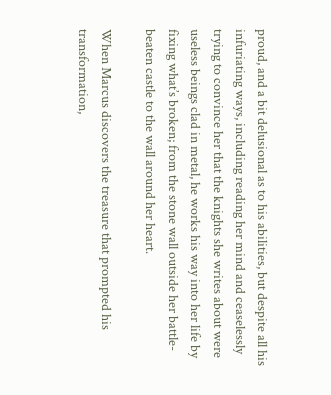proud, and a bit delusional as to his abilities, but despite all his infuriating ways, including reading her mind and ceaselessly trying to convince her that the knights she writes about were useless beings clad in metal, he works his way into her life by fixing what’s broken; from the stone wall outside her battle-beaten castle to the wall around her heart.

When Marcus discovers the treasure that prompted his transformation,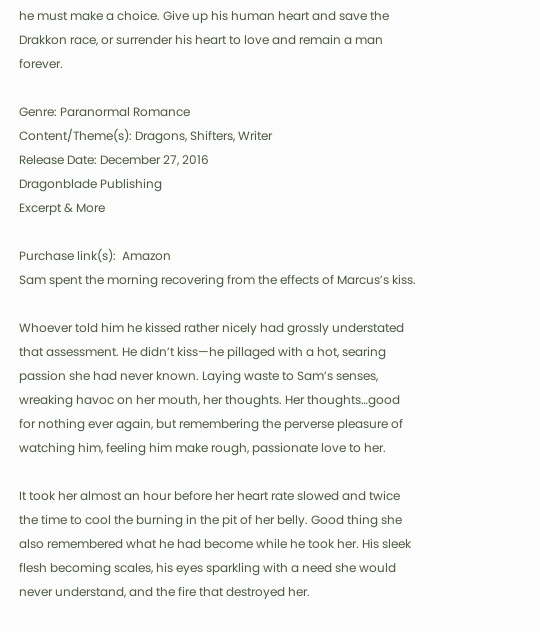he must make a choice. Give up his human heart and save the Drakkon race, or surrender his heart to love and remain a man forever.

Genre: Paranormal Romance
Content/Theme(s): Dragons, Shifters, Writer
Release Date: December 27, 2016
Dragonblade Publishing
Excerpt & More

Purchase link(s):  Amazon
Sam spent the morning recovering from the effects of Marcus’s kiss.

Whoever told him he kissed rather nicely had grossly understated that assessment. He didn’t kiss—he pillaged with a hot, searing passion she had never known. Laying waste to Sam’s senses, wreaking havoc on her mouth, her thoughts. Her thoughts…good for nothing ever again, but remembering the perverse pleasure of watching him, feeling him make rough, passionate love to her.

It took her almost an hour before her heart rate slowed and twice the time to cool the burning in the pit of her belly. Good thing she also remembered what he had become while he took her. His sleek flesh becoming scales, his eyes sparkling with a need she would never understand, and the fire that destroyed her.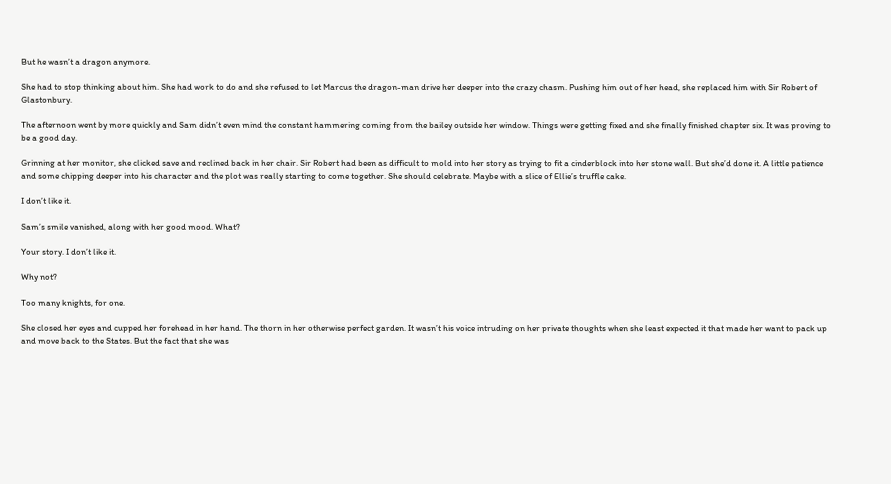But he wasn’t a dragon anymore.

She had to stop thinking about him. She had work to do and she refused to let Marcus the dragon-man drive her deeper into the crazy chasm. Pushing him out of her head, she replaced him with Sir Robert of Glastonbury.

The afternoon went by more quickly and Sam didn’t even mind the constant hammering coming from the bailey outside her window. Things were getting fixed and she finally finished chapter six. It was proving to be a good day.

Grinning at her monitor, she clicked save and reclined back in her chair. Sir Robert had been as difficult to mold into her story as trying to fit a cinderblock into her stone wall. But she’d done it. A little patience and some chipping deeper into his character and the plot was really starting to come together. She should celebrate. Maybe with a slice of Ellie’s truffle cake.

I don’t like it.

Sam’s smile vanished, along with her good mood. What?

Your story. I don’t like it.

Why not?

Too many knights, for one.

She closed her eyes and cupped her forehead in her hand. The thorn in her otherwise perfect garden. It wasn’t his voice intruding on her private thoughts when she least expected it that made her want to pack up and move back to the States. But the fact that she was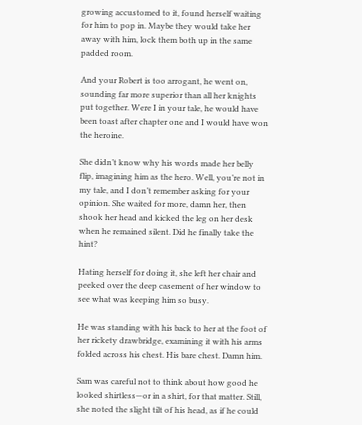growing accustomed to it, found herself waiting for him to pop in. Maybe they would take her away with him, lock them both up in the same padded room.

And your Robert is too arrogant, he went on, sounding far more superior than all her knights put together. Were I in your tale, he would have been toast after chapter one and I would have won the heroine.

She didn’t know why his words made her belly flip, imagining him as the hero. Well, you’re not in my tale, and I don’t remember asking for your opinion. She waited for more, damn her, then shook her head and kicked the leg on her desk when he remained silent. Did he finally take the hint?

Hating herself for doing it, she left her chair and peeked over the deep casement of her window to see what was keeping him so busy.

He was standing with his back to her at the foot of her rickety drawbridge, examining it with his arms folded across his chest. His bare chest. Damn him.

Sam was careful not to think about how good he looked shirtless—or in a shirt, for that matter. Still, she noted the slight tilt of his head, as if he could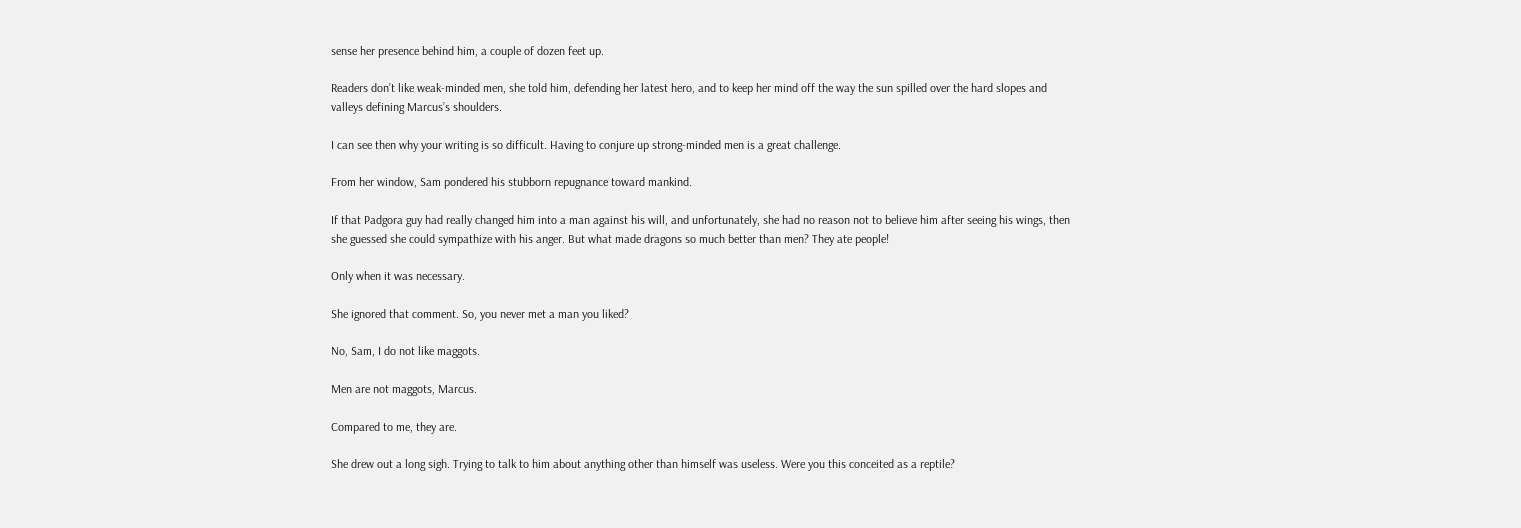sense her presence behind him, a couple of dozen feet up.

Readers don’t like weak-minded men, she told him, defending her latest hero, and to keep her mind off the way the sun spilled over the hard slopes and valleys defining Marcus’s shoulders.

I can see then why your writing is so difficult. Having to conjure up strong-minded men is a great challenge.

From her window, Sam pondered his stubborn repugnance toward mankind.

If that Padgora guy had really changed him into a man against his will, and unfortunately, she had no reason not to believe him after seeing his wings, then she guessed she could sympathize with his anger. But what made dragons so much better than men? They ate people!

Only when it was necessary.

She ignored that comment. So, you never met a man you liked?

No, Sam, I do not like maggots.

Men are not maggots, Marcus.

Compared to me, they are.

She drew out a long sigh. Trying to talk to him about anything other than himself was useless. Were you this conceited as a reptile?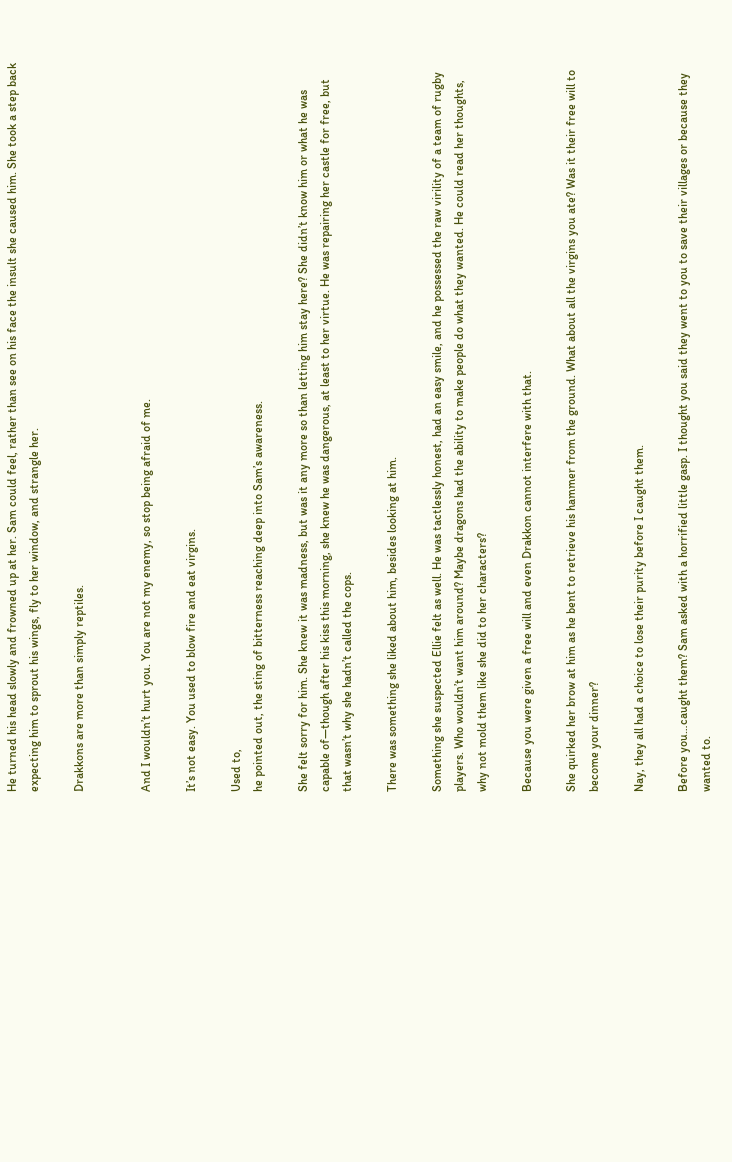He turned his head slowly and frowned up at her. Sam could feel, rather than see on his face the insult she caused him. She took a step back expecting him to sprout his wings, fly to her window, and strangle her.

Drakkons are more than simply reptiles.


And I wouldn’t hurt you. You are not my enemy, so stop being afraid of me.

It’s not easy. You used to blow fire and eat virgins.

Used to,
he pointed out, the sting of bitterness reaching deep into Sam’s awareness.

She felt sorry for him. She knew it was madness, but was it any more so than letting him stay here? She didn’t know him or what he was capable of—though after his kiss this morning, she knew he was dangerous, at least to her virtue. He was repairing her castle for free, but that wasn’t why she hadn’t called the cops.

There was something she liked about him, besides looking at him.

Something she suspected Ellie felt as well. He was tactlessly honest, had an easy smile, and he possessed the raw virility of a team of rugby players. Who wouldn’t want him around? Maybe dragons had the ability to make people do what they wanted. He could read her thoughts, why not mold them like she did to her characters?

Because you were given a free will and even Drakkon cannot interfere with that.

She quirked her brow at him as he bent to retrieve his hammer from the ground. What about all the virgins you ate? Was it their free will to become your dinner?

Nay, they all had a choice to lose their purity before I caught them.

Before you…caught them? Sam asked with a horrified little gasp. I thought you said they went to you to save their villages or because they wanted to.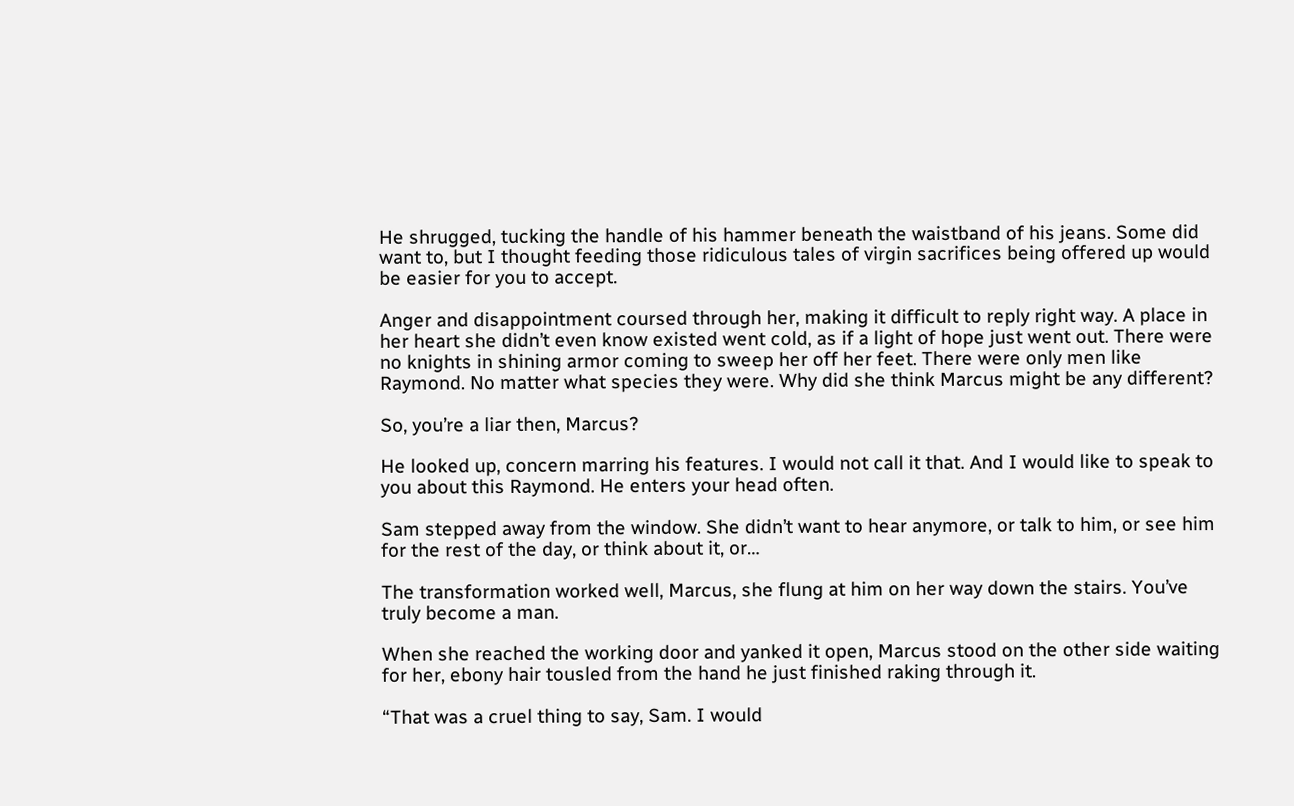He shrugged, tucking the handle of his hammer beneath the waistband of his jeans. Some did want to, but I thought feeding those ridiculous tales of virgin sacrifices being offered up would be easier for you to accept.

Anger and disappointment coursed through her, making it difficult to reply right way. A place in her heart she didn’t even know existed went cold, as if a light of hope just went out. There were no knights in shining armor coming to sweep her off her feet. There were only men like Raymond. No matter what species they were. Why did she think Marcus might be any different?

So, you’re a liar then, Marcus?

He looked up, concern marring his features. I would not call it that. And I would like to speak to you about this Raymond. He enters your head often.

Sam stepped away from the window. She didn’t want to hear anymore, or talk to him, or see him for the rest of the day, or think about it, or…

The transformation worked well, Marcus, she flung at him on her way down the stairs. You’ve truly become a man.

When she reached the working door and yanked it open, Marcus stood on the other side waiting for her, ebony hair tousled from the hand he just finished raking through it.

“That was a cruel thing to say, Sam. I would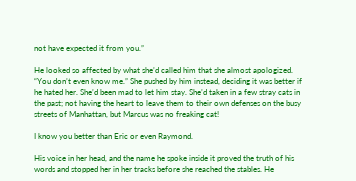not have expected it from you.”

He looked so affected by what she’d called him that she almost apologized. “You don’t even know me.” She pushed by him instead, deciding it was better if he hated her. She’d been mad to let him stay. She’d taken in a few stray cats in the past; not having the heart to leave them to their own defenses on the busy streets of Manhattan, but Marcus was no freaking cat!

I know you better than Eric or even Raymond.

His voice in her head, and the name he spoke inside it proved the truth of his words and stopped her in her tracks before she reached the stables. He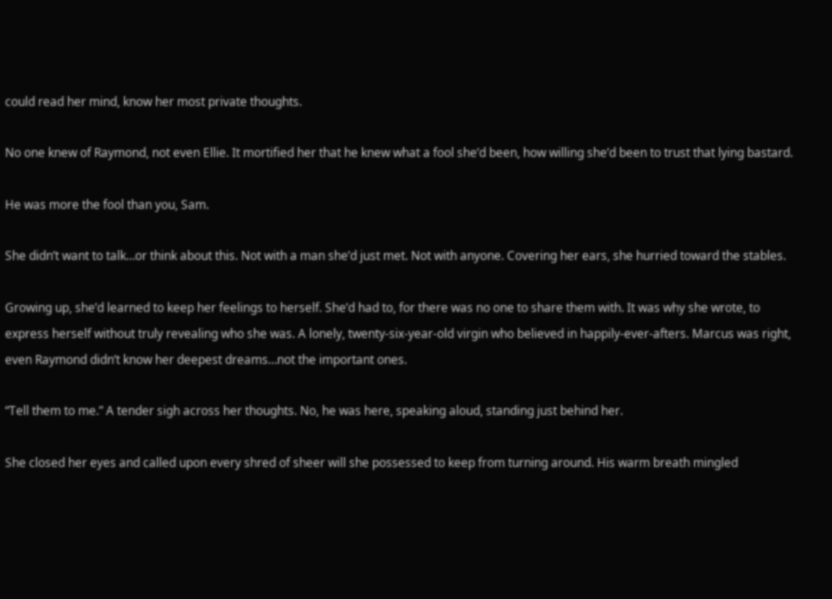could read her mind, know her most private thoughts.

No one knew of Raymond, not even Ellie. It mortified her that he knew what a fool she’d been, how willing she’d been to trust that lying bastard.

He was more the fool than you, Sam.

She didn’t want to talk…or think about this. Not with a man she’d just met. Not with anyone. Covering her ears, she hurried toward the stables.

Growing up, she’d learned to keep her feelings to herself. She’d had to, for there was no one to share them with. It was why she wrote, to express herself without truly revealing who she was. A lonely, twenty-six-year-old virgin who believed in happily-ever-afters. Marcus was right, even Raymond didn’t know her deepest dreams…not the important ones.

“Tell them to me.” A tender sigh across her thoughts. No, he was here, speaking aloud, standing just behind her.

She closed her eyes and called upon every shred of sheer will she possessed to keep from turning around. His warm breath mingled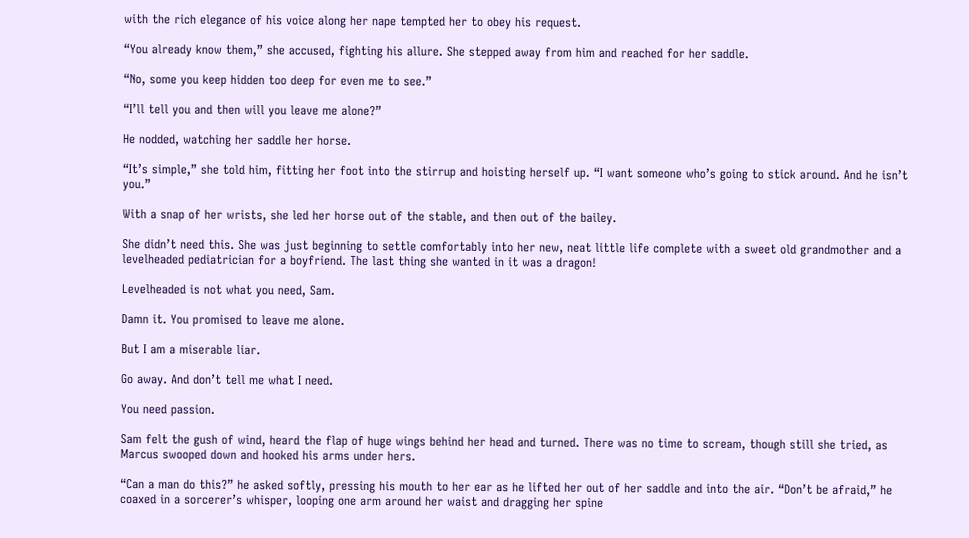with the rich elegance of his voice along her nape tempted her to obey his request.

“You already know them,” she accused, fighting his allure. She stepped away from him and reached for her saddle.

“No, some you keep hidden too deep for even me to see.”

“I’ll tell you and then will you leave me alone?”

He nodded, watching her saddle her horse.

“It’s simple,” she told him, fitting her foot into the stirrup and hoisting herself up. “I want someone who’s going to stick around. And he isn’t you.”

With a snap of her wrists, she led her horse out of the stable, and then out of the bailey.

She didn’t need this. She was just beginning to settle comfortably into her new, neat little life complete with a sweet old grandmother and a levelheaded pediatrician for a boyfriend. The last thing she wanted in it was a dragon!

Levelheaded is not what you need, Sam.

Damn it. You promised to leave me alone.

But I am a miserable liar.

Go away. And don’t tell me what I need.

You need passion.

Sam felt the gush of wind, heard the flap of huge wings behind her head and turned. There was no time to scream, though still she tried, as Marcus swooped down and hooked his arms under hers.

“Can a man do this?” he asked softly, pressing his mouth to her ear as he lifted her out of her saddle and into the air. “Don’t be afraid,” he coaxed in a sorcerer’s whisper, looping one arm around her waist and dragging her spine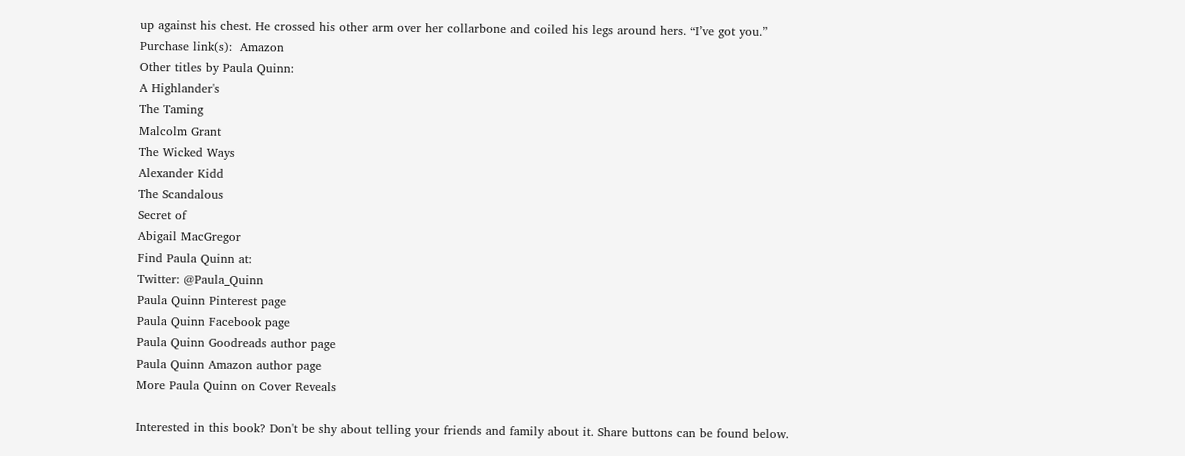up against his chest. He crossed his other arm over her collarbone and coiled his legs around hers. “I’ve got you.”
Purchase link(s):  Amazon
Other titles by Paula Quinn:
A Highlander's
The Taming
Malcolm Grant
The Wicked Ways
Alexander Kidd
The Scandalous
Secret of
Abigail MacGregor
Find Paula Quinn at:
Twitter: @Paula_Quinn
Paula Quinn Pinterest page
Paula Quinn Facebook page
Paula Quinn Goodreads author page
Paula Quinn Amazon author page
More Paula Quinn on Cover Reveals

Interested in this book? Don't be shy about telling your friends and family about it. Share buttons can be found below.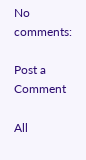No comments:

Post a Comment

All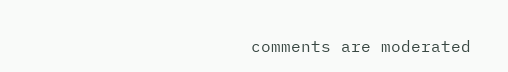comments are moderated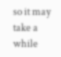so it may take a while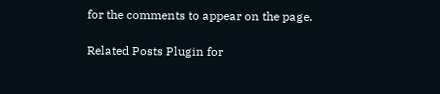for the comments to appear on the page.

Related Posts Plugin for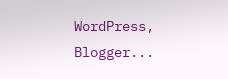WordPress, Blogger...